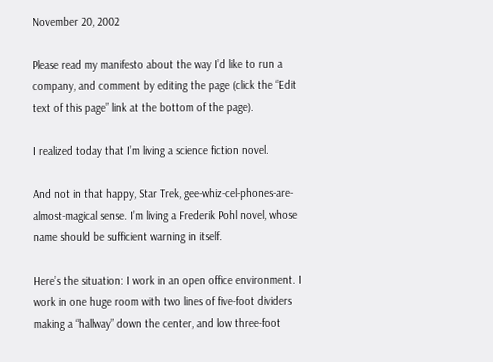November 20, 2002

Please read my manifesto about the way I’d like to run a company, and comment by editing the page (click the “Edit text of this page” link at the bottom of the page).

I realized today that I’m living a science fiction novel.

And not in that happy, Star Trek, gee-whiz-cel-phones-are-almost-magical sense. I’m living a Frederik Pohl novel, whose name should be sufficient warning in itself.

Here’s the situation: I work in an open office environment. I work in one huge room with two lines of five-foot dividers making a “hallway” down the center, and low three-foot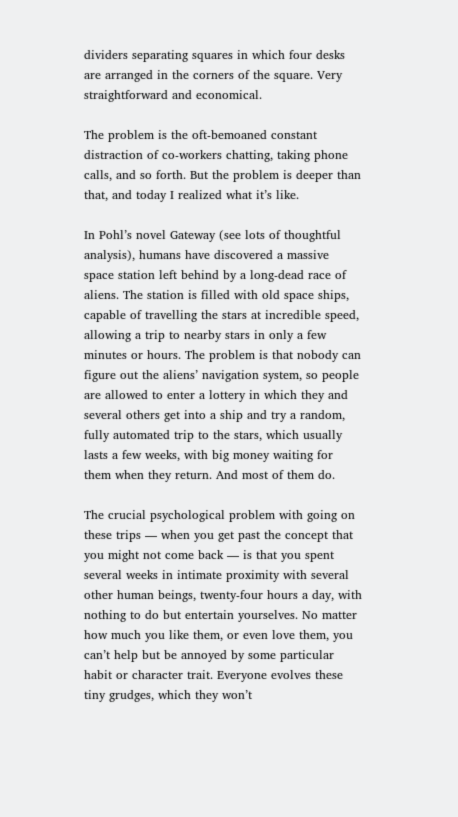dividers separating squares in which four desks are arranged in the corners of the square. Very straightforward and economical.

The problem is the oft-bemoaned constant distraction of co-workers chatting, taking phone calls, and so forth. But the problem is deeper than that, and today I realized what it’s like.

In Pohl’s novel Gateway (see lots of thoughtful analysis), humans have discovered a massive space station left behind by a long-dead race of aliens. The station is filled with old space ships, capable of travelling the stars at incredible speed, allowing a trip to nearby stars in only a few minutes or hours. The problem is that nobody can figure out the aliens’ navigation system, so people are allowed to enter a lottery in which they and several others get into a ship and try a random, fully automated trip to the stars, which usually lasts a few weeks, with big money waiting for them when they return. And most of them do.

The crucial psychological problem with going on these trips — when you get past the concept that you might not come back — is that you spent several weeks in intimate proximity with several other human beings, twenty-four hours a day, with nothing to do but entertain yourselves. No matter how much you like them, or even love them, you can’t help but be annoyed by some particular habit or character trait. Everyone evolves these tiny grudges, which they won’t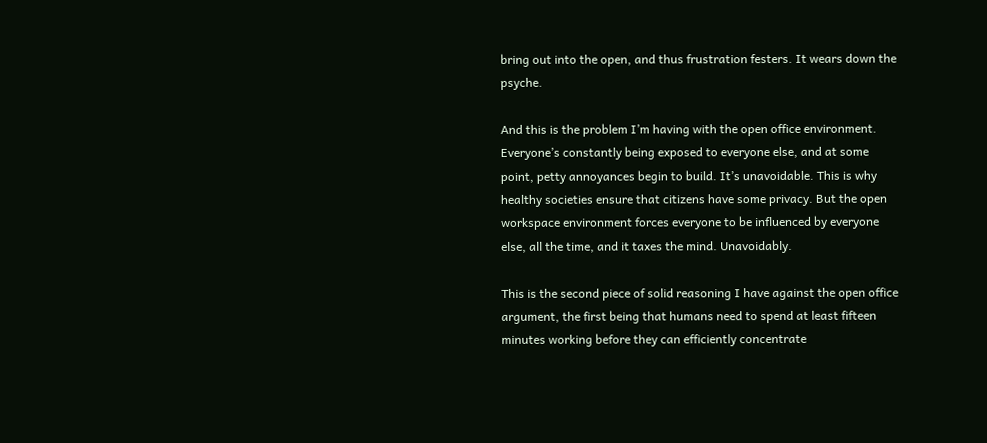bring out into the open, and thus frustration festers. It wears down the psyche.

And this is the problem I’m having with the open office environment. Everyone’s constantly being exposed to everyone else, and at some point, petty annoyances begin to build. It’s unavoidable. This is why healthy societies ensure that citizens have some privacy. But the open workspace environment forces everyone to be influenced by everyone else, all the time, and it taxes the mind. Unavoidably.

This is the second piece of solid reasoning I have against the open office argument, the first being that humans need to spend at least fifteen minutes working before they can efficiently concentrate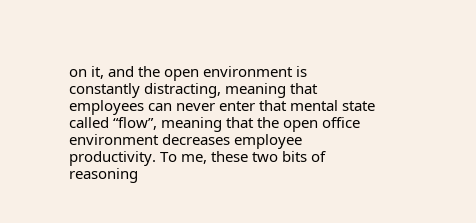on it, and the open environment is constantly distracting, meaning that employees can never enter that mental state called “flow”, meaning that the open office environment decreases employee productivity. To me, these two bits of reasoning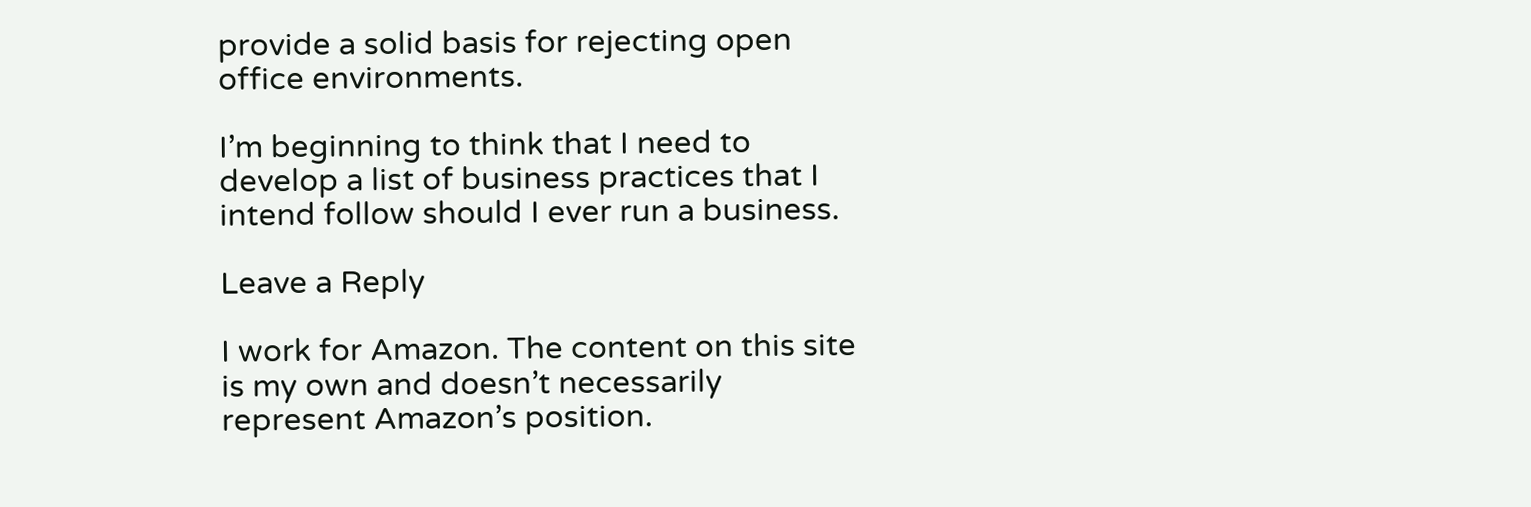provide a solid basis for rejecting open office environments.

I’m beginning to think that I need to develop a list of business practices that I intend follow should I ever run a business.

Leave a Reply

I work for Amazon. The content on this site is my own and doesn’t necessarily represent Amazon’s position.